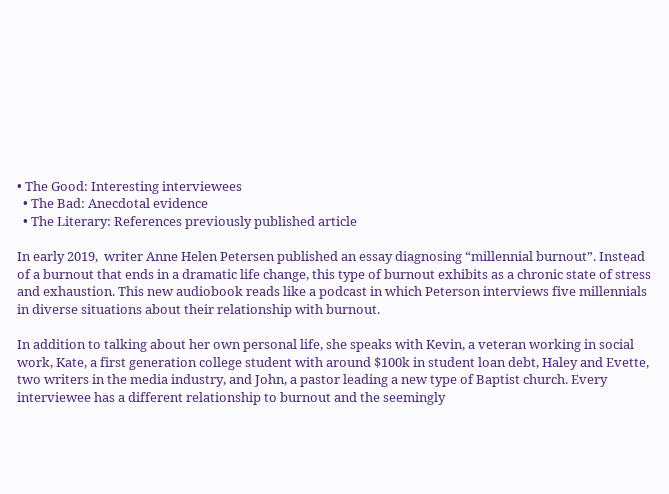• The Good: Interesting interviewees
  • The Bad: Anecdotal evidence
  • The Literary: References previously published article

In early 2019,  writer Anne Helen Petersen published an essay diagnosing “millennial burnout”. Instead of a burnout that ends in a dramatic life change, this type of burnout exhibits as a chronic state of stress and exhaustion. This new audiobook reads like a podcast in which Peterson interviews five millennials in diverse situations about their relationship with burnout.

In addition to talking about her own personal life, she speaks with Kevin, a veteran working in social work, Kate, a first generation college student with around $100k in student loan debt, Haley and Evette, two writers in the media industry, and John, a pastor leading a new type of Baptist church. Every interviewee has a different relationship to burnout and the seemingly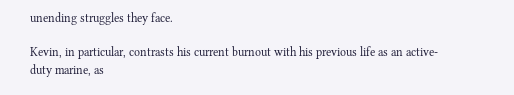unending struggles they face.

Kevin, in particular, contrasts his current burnout with his previous life as an active-duty marine, as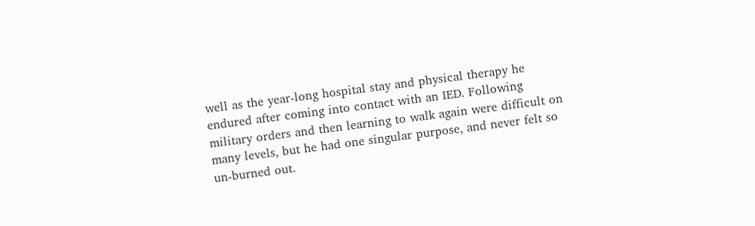well as the year-long hospital stay and physical therapy he endured after coming into contact with an IED. Following military orders and then learning to walk again were difficult on many levels, but he had one singular purpose, and never felt so un-burned out.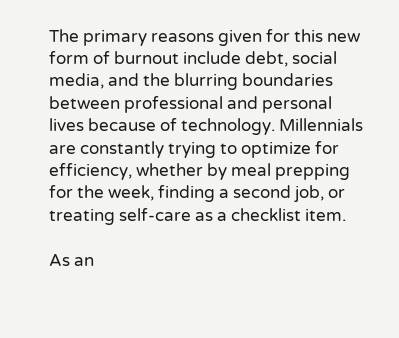The primary reasons given for this new form of burnout include debt, social media, and the blurring boundaries between professional and personal lives because of technology. Millennials are constantly trying to optimize for efficiency, whether by meal prepping for the week, finding a second job, or treating self-care as a checklist item.

As an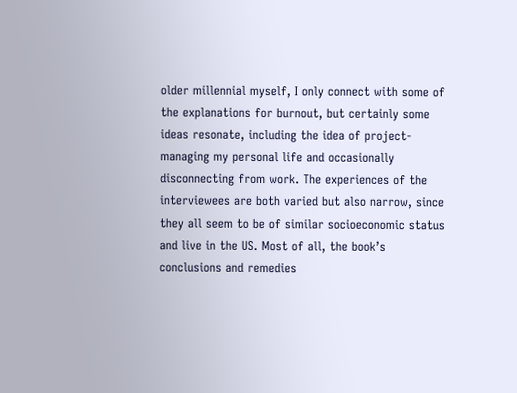older millennial myself, I only connect with some of the explanations for burnout, but certainly some ideas resonate, including the idea of project-managing my personal life and occasionally disconnecting from work. The experiences of the interviewees are both varied but also narrow, since they all seem to be of similar socioeconomic status and live in the US. Most of all, the book’s conclusions and remedies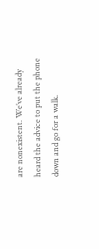are nonexistent. We’ve already heard the advice to put the phone down and go for a walk.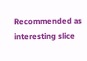Recommended as interesting slice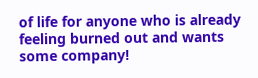of life for anyone who is already feeling burned out and wants some company!